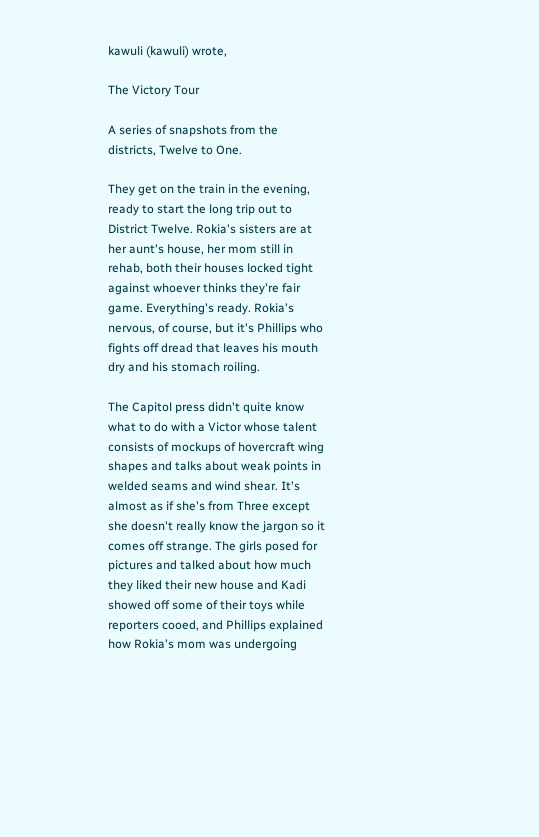kawuli (kawuli) wrote,

The Victory Tour

A series of snapshots from the districts, Twelve to One.

They get on the train in the evening, ready to start the long trip out to District Twelve. Rokia's sisters are at her aunt's house, her mom still in rehab, both their houses locked tight against whoever thinks they're fair game. Everything's ready. Rokia's nervous, of course, but it's Phillips who fights off dread that leaves his mouth dry and his stomach roiling.

The Capitol press didn't quite know what to do with a Victor whose talent consists of mockups of hovercraft wing shapes and talks about weak points in welded seams and wind shear. It's almost as if she's from Three except she doesn't really know the jargon so it comes off strange. The girls posed for pictures and talked about how much they liked their new house and Kadi showed off some of their toys while reporters cooed, and Phillips explained how Rokia's mom was undergoing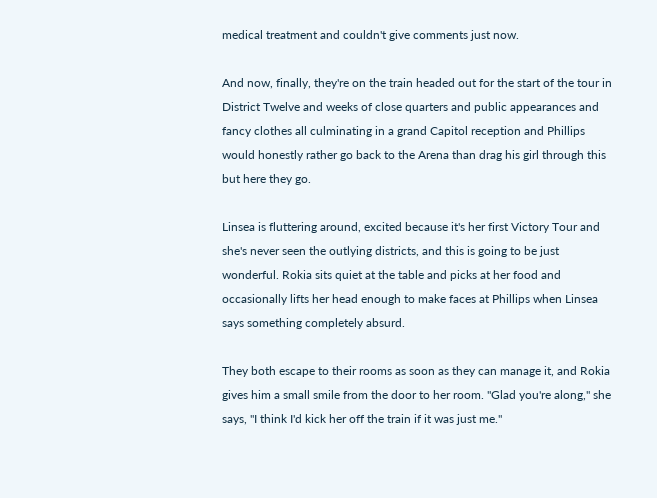medical treatment and couldn't give comments just now.

And now, finally, they're on the train headed out for the start of the tour in District Twelve and weeks of close quarters and public appearances and fancy clothes all culminating in a grand Capitol reception and Phillips would honestly rather go back to the Arena than drag his girl through this but here they go.

Linsea is fluttering around, excited because it's her first Victory Tour and she's never seen the outlying districts, and this is going to be just wonderful. Rokia sits quiet at the table and picks at her food and occasionally lifts her head enough to make faces at Phillips when Linsea says something completely absurd.

They both escape to their rooms as soon as they can manage it, and Rokia gives him a small smile from the door to her room. "Glad you're along," she says, "I think I'd kick her off the train if it was just me."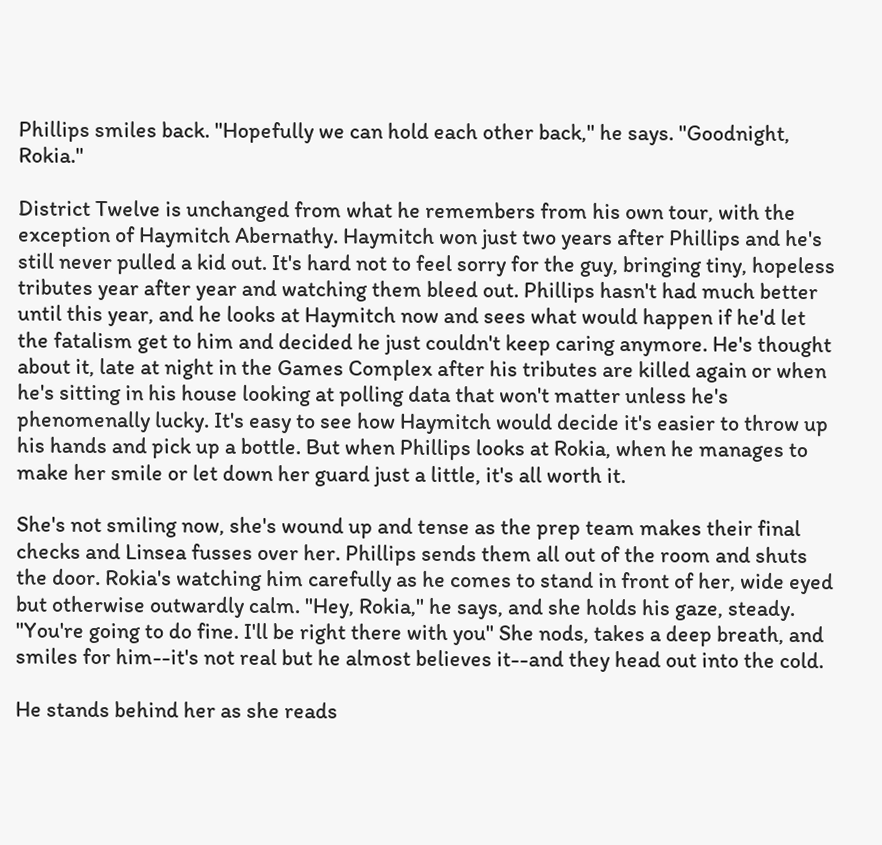Phillips smiles back. "Hopefully we can hold each other back," he says. "Goodnight, Rokia."

District Twelve is unchanged from what he remembers from his own tour, with the exception of Haymitch Abernathy. Haymitch won just two years after Phillips and he's still never pulled a kid out. It's hard not to feel sorry for the guy, bringing tiny, hopeless tributes year after year and watching them bleed out. Phillips hasn't had much better until this year, and he looks at Haymitch now and sees what would happen if he'd let the fatalism get to him and decided he just couldn't keep caring anymore. He's thought about it, late at night in the Games Complex after his tributes are killed again or when he's sitting in his house looking at polling data that won't matter unless he's phenomenally lucky. It's easy to see how Haymitch would decide it's easier to throw up his hands and pick up a bottle. But when Phillips looks at Rokia, when he manages to make her smile or let down her guard just a little, it's all worth it.

She's not smiling now, she's wound up and tense as the prep team makes their final checks and Linsea fusses over her. Phillips sends them all out of the room and shuts the door. Rokia's watching him carefully as he comes to stand in front of her, wide eyed but otherwise outwardly calm. "Hey, Rokia," he says, and she holds his gaze, steady. "You're going to do fine. I'll be right there with you" She nods, takes a deep breath, and smiles for him--it's not real but he almost believes it--and they head out into the cold.

He stands behind her as she reads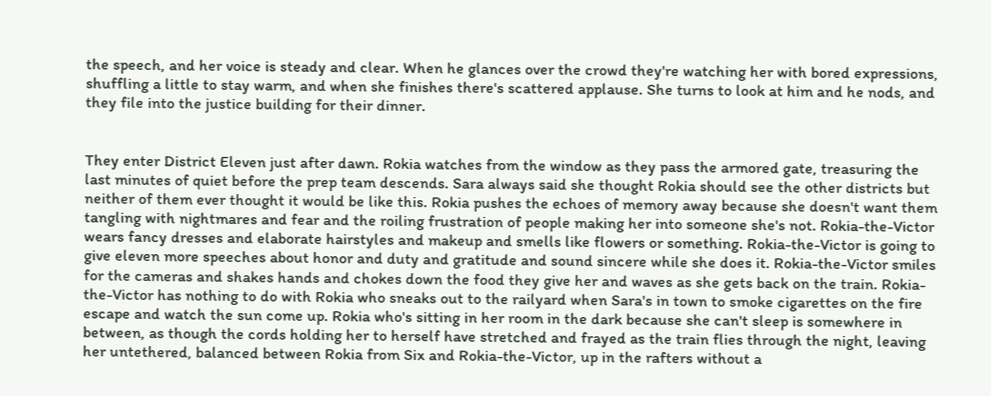the speech, and her voice is steady and clear. When he glances over the crowd they're watching her with bored expressions, shuffling a little to stay warm, and when she finishes there's scattered applause. She turns to look at him and he nods, and they file into the justice building for their dinner.


They enter District Eleven just after dawn. Rokia watches from the window as they pass the armored gate, treasuring the last minutes of quiet before the prep team descends. Sara always said she thought Rokia should see the other districts but neither of them ever thought it would be like this. Rokia pushes the echoes of memory away because she doesn't want them tangling with nightmares and fear and the roiling frustration of people making her into someone she's not. Rokia-the-Victor wears fancy dresses and elaborate hairstyles and makeup and smells like flowers or something. Rokia-the-Victor is going to give eleven more speeches about honor and duty and gratitude and sound sincere while she does it. Rokia-the-Victor smiles for the cameras and shakes hands and chokes down the food they give her and waves as she gets back on the train. Rokia-the-Victor has nothing to do with Rokia who sneaks out to the railyard when Sara's in town to smoke cigarettes on the fire escape and watch the sun come up. Rokia who's sitting in her room in the dark because she can't sleep is somewhere in between, as though the cords holding her to herself have stretched and frayed as the train flies through the night, leaving her untethered, balanced between Rokia from Six and Rokia-the-Victor, up in the rafters without a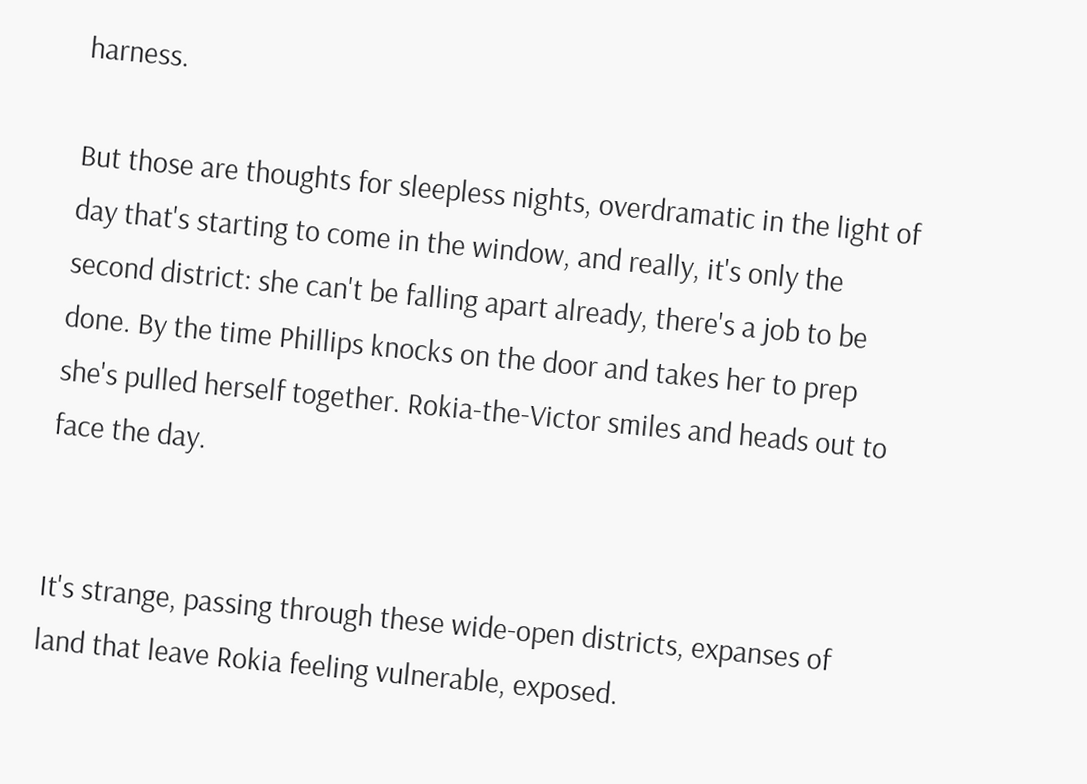harness.

But those are thoughts for sleepless nights, overdramatic in the light of day that's starting to come in the window, and really, it's only the second district: she can't be falling apart already, there's a job to be done. By the time Phillips knocks on the door and takes her to prep she's pulled herself together. Rokia-the-Victor smiles and heads out to face the day.


It's strange, passing through these wide-open districts, expanses of land that leave Rokia feeling vulnerable, exposed.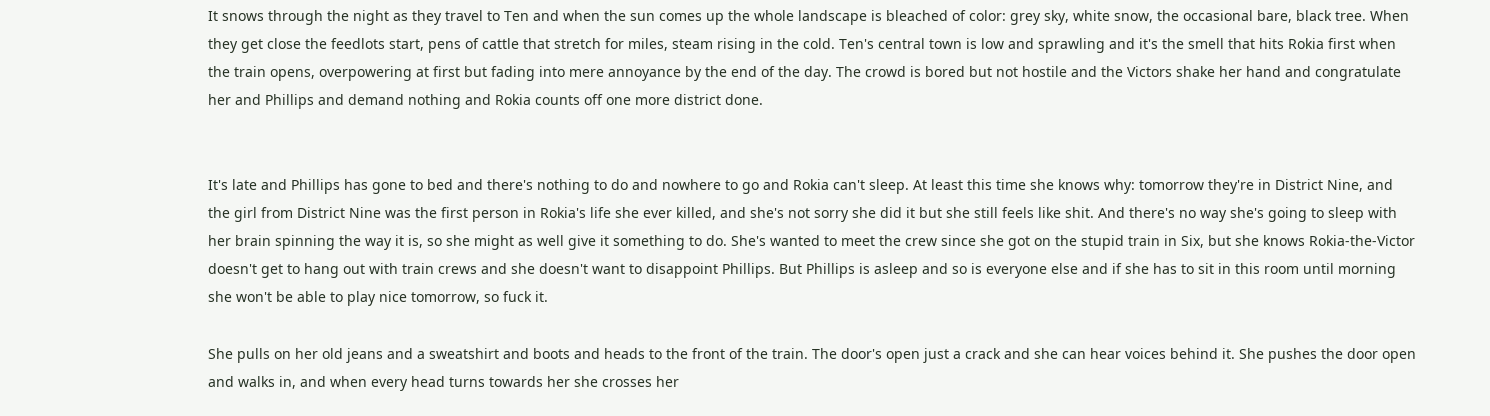It snows through the night as they travel to Ten and when the sun comes up the whole landscape is bleached of color: grey sky, white snow, the occasional bare, black tree. When they get close the feedlots start, pens of cattle that stretch for miles, steam rising in the cold. Ten's central town is low and sprawling and it's the smell that hits Rokia first when the train opens, overpowering at first but fading into mere annoyance by the end of the day. The crowd is bored but not hostile and the Victors shake her hand and congratulate her and Phillips and demand nothing and Rokia counts off one more district done.


It's late and Phillips has gone to bed and there's nothing to do and nowhere to go and Rokia can't sleep. At least this time she knows why: tomorrow they're in District Nine, and the girl from District Nine was the first person in Rokia's life she ever killed, and she's not sorry she did it but she still feels like shit. And there's no way she's going to sleep with her brain spinning the way it is, so she might as well give it something to do. She's wanted to meet the crew since she got on the stupid train in Six, but she knows Rokia-the-Victor doesn't get to hang out with train crews and she doesn't want to disappoint Phillips. But Phillips is asleep and so is everyone else and if she has to sit in this room until morning she won't be able to play nice tomorrow, so fuck it.

She pulls on her old jeans and a sweatshirt and boots and heads to the front of the train. The door's open just a crack and she can hear voices behind it. She pushes the door open and walks in, and when every head turns towards her she crosses her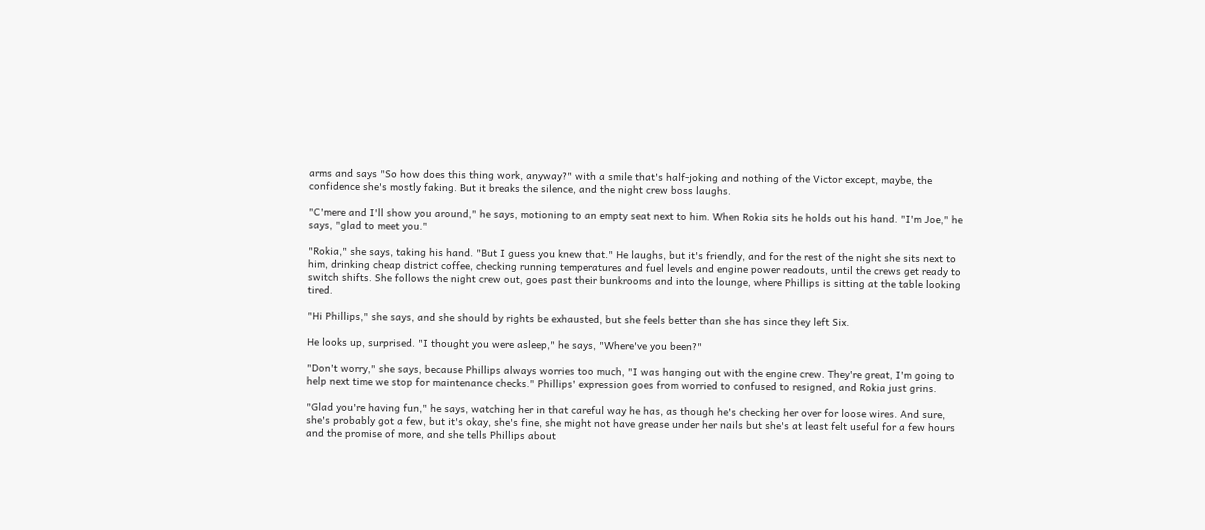arms and says "So how does this thing work, anyway?" with a smile that's half-joking and nothing of the Victor except, maybe, the confidence she's mostly faking. But it breaks the silence, and the night crew boss laughs.

"C'mere and I'll show you around," he says, motioning to an empty seat next to him. When Rokia sits he holds out his hand. "I'm Joe," he says, "glad to meet you."

"Rokia," she says, taking his hand. "But I guess you knew that." He laughs, but it's friendly, and for the rest of the night she sits next to him, drinking cheap district coffee, checking running temperatures and fuel levels and engine power readouts, until the crews get ready to switch shifts. She follows the night crew out, goes past their bunkrooms and into the lounge, where Phillips is sitting at the table looking tired.

"Hi Phillips," she says, and she should by rights be exhausted, but she feels better than she has since they left Six.

He looks up, surprised. "I thought you were asleep," he says, "Where've you been?"

"Don't worry," she says, because Phillips always worries too much, "I was hanging out with the engine crew. They're great, I'm going to help next time we stop for maintenance checks." Phillips' expression goes from worried to confused to resigned, and Rokia just grins.

"Glad you're having fun," he says, watching her in that careful way he has, as though he's checking her over for loose wires. And sure, she's probably got a few, but it's okay, she's fine, she might not have grease under her nails but she's at least felt useful for a few hours and the promise of more, and she tells Phillips about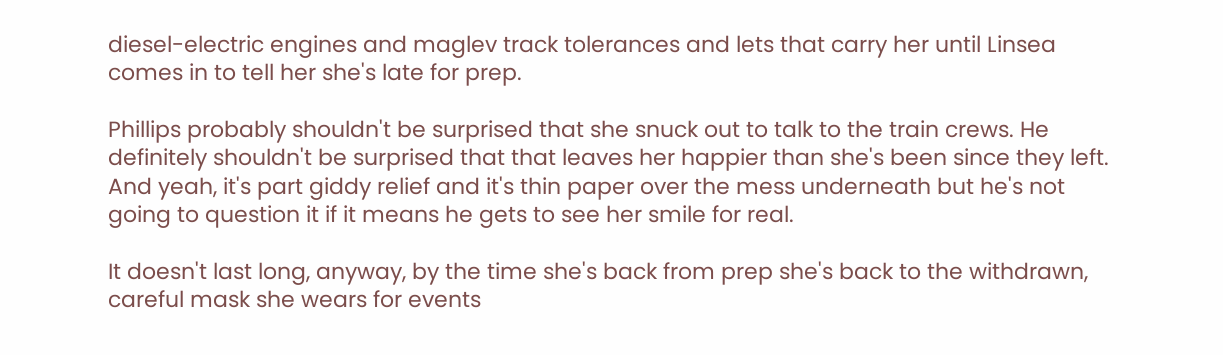diesel-electric engines and maglev track tolerances and lets that carry her until Linsea comes in to tell her she's late for prep.

Phillips probably shouldn't be surprised that she snuck out to talk to the train crews. He definitely shouldn't be surprised that that leaves her happier than she's been since they left. And yeah, it's part giddy relief and it's thin paper over the mess underneath but he's not going to question it if it means he gets to see her smile for real.

It doesn't last long, anyway, by the time she's back from prep she's back to the withdrawn, careful mask she wears for events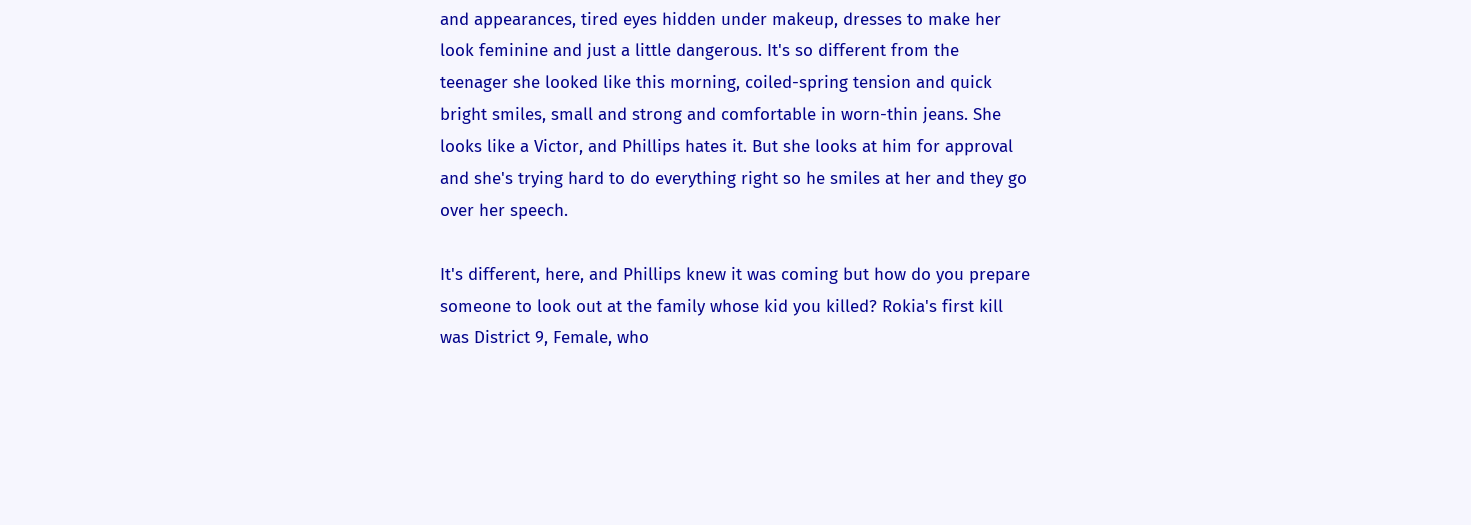and appearances, tired eyes hidden under makeup, dresses to make her look feminine and just a little dangerous. It's so different from the teenager she looked like this morning, coiled-spring tension and quick bright smiles, small and strong and comfortable in worn-thin jeans. She looks like a Victor, and Phillips hates it. But she looks at him for approval and she's trying hard to do everything right so he smiles at her and they go over her speech.

It's different, here, and Phillips knew it was coming but how do you prepare someone to look out at the family whose kid you killed? Rokia's first kill was District 9, Female, who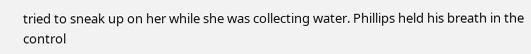tried to sneak up on her while she was collecting water. Phillips held his breath in the control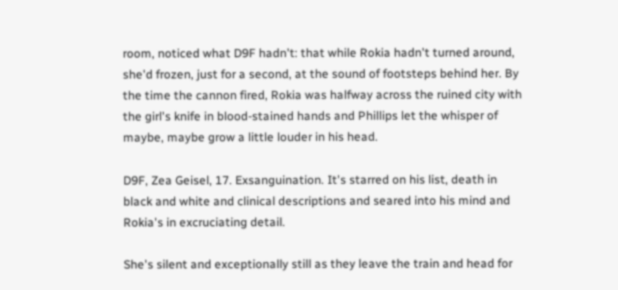room, noticed what D9F hadn't: that while Rokia hadn't turned around, she'd frozen, just for a second, at the sound of footsteps behind her. By the time the cannon fired, Rokia was halfway across the ruined city with the girl's knife in blood-stained hands and Phillips let the whisper of maybe, maybe grow a little louder in his head.

D9F, Zea Geisel, 17. Exsanguination. It's starred on his list, death in black and white and clinical descriptions and seared into his mind and Rokia's in excruciating detail.

She's silent and exceptionally still as they leave the train and head for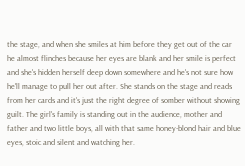the stage, and when she smiles at him before they get out of the car he almost flinches because her eyes are blank and her smile is perfect and she's hidden herself deep down somewhere and he's not sure how he'll manage to pull her out after. She stands on the stage and reads from her cards and it's just the right degree of somber without showing guilt. The girl's family is standing out in the audience, mother and father and two little boys, all with that same honey-blond hair and blue eyes, stoic and silent and watching her.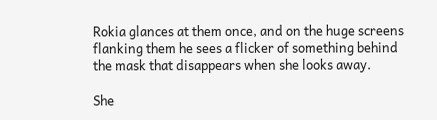Rokia glances at them once, and on the huge screens flanking them he sees a flicker of something behind the mask that disappears when she looks away.

She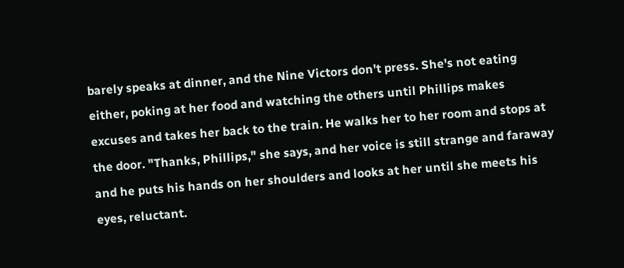barely speaks at dinner, and the Nine Victors don't press. She's not eating either, poking at her food and watching the others until Phillips makes excuses and takes her back to the train. He walks her to her room and stops at the door. "Thanks, Phillips," she says, and her voice is still strange and faraway and he puts his hands on her shoulders and looks at her until she meets his eyes, reluctant.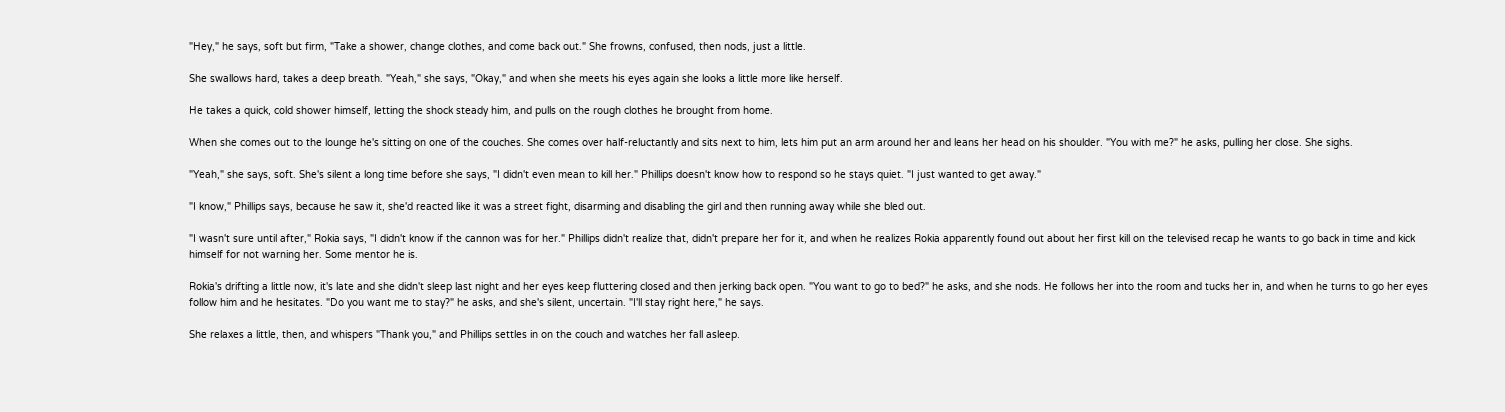"Hey," he says, soft but firm, "Take a shower, change clothes, and come back out." She frowns, confused, then nods, just a little.

She swallows hard, takes a deep breath. "Yeah," she says, "Okay," and when she meets his eyes again she looks a little more like herself.

He takes a quick, cold shower himself, letting the shock steady him, and pulls on the rough clothes he brought from home.

When she comes out to the lounge he's sitting on one of the couches. She comes over half-reluctantly and sits next to him, lets him put an arm around her and leans her head on his shoulder. "You with me?" he asks, pulling her close. She sighs.

"Yeah," she says, soft. She's silent a long time before she says, "I didn't even mean to kill her." Phillips doesn't know how to respond so he stays quiet. "I just wanted to get away."

"I know," Phillips says, because he saw it, she'd reacted like it was a street fight, disarming and disabling the girl and then running away while she bled out.

"I wasn't sure until after," Rokia says, "I didn't know if the cannon was for her." Phillips didn't realize that, didn't prepare her for it, and when he realizes Rokia apparently found out about her first kill on the televised recap he wants to go back in time and kick himself for not warning her. Some mentor he is.

Rokia's drifting a little now, it's late and she didn't sleep last night and her eyes keep fluttering closed and then jerking back open. "You want to go to bed?" he asks, and she nods. He follows her into the room and tucks her in, and when he turns to go her eyes follow him and he hesitates. "Do you want me to stay?" he asks, and she's silent, uncertain. "I'll stay right here," he says.

She relaxes a little, then, and whispers "Thank you," and Phillips settles in on the couch and watches her fall asleep.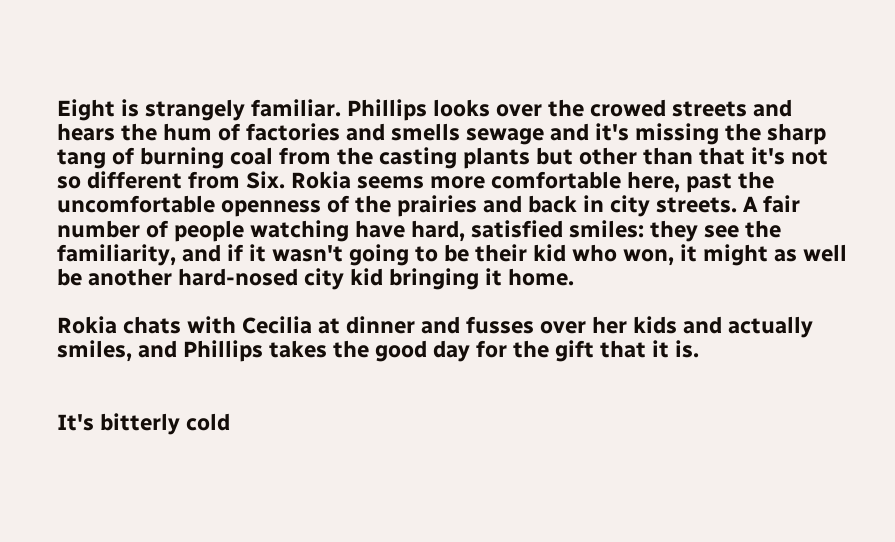Eight is strangely familiar. Phillips looks over the crowed streets and hears the hum of factories and smells sewage and it's missing the sharp tang of burning coal from the casting plants but other than that it's not so different from Six. Rokia seems more comfortable here, past the uncomfortable openness of the prairies and back in city streets. A fair number of people watching have hard, satisfied smiles: they see the familiarity, and if it wasn't going to be their kid who won, it might as well be another hard-nosed city kid bringing it home.

Rokia chats with Cecilia at dinner and fusses over her kids and actually smiles, and Phillips takes the good day for the gift that it is.


It's bitterly cold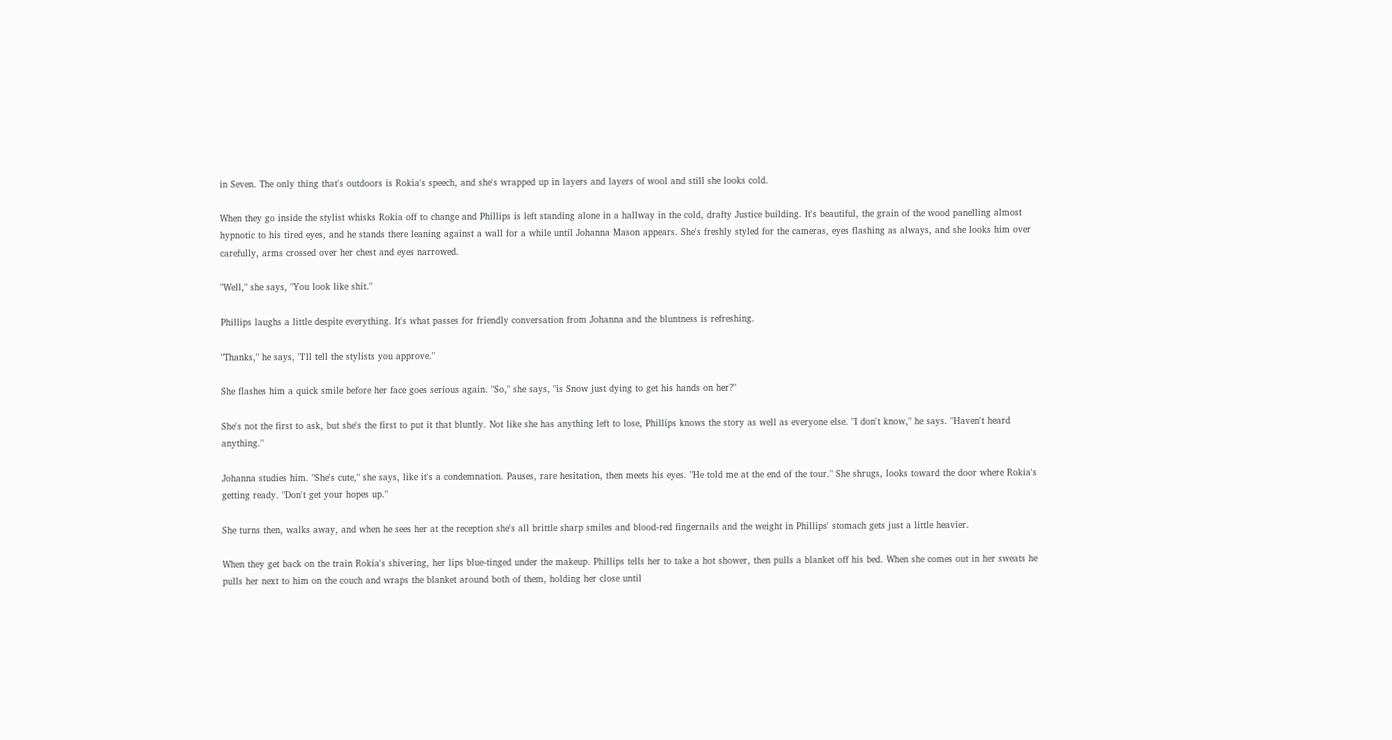in Seven. The only thing that's outdoors is Rokia's speech, and she's wrapped up in layers and layers of wool and still she looks cold.

When they go inside the stylist whisks Rokia off to change and Phillips is left standing alone in a hallway in the cold, drafty Justice building. It's beautiful, the grain of the wood panelling almost hypnotic to his tired eyes, and he stands there leaning against a wall for a while until Johanna Mason appears. She's freshly styled for the cameras, eyes flashing as always, and she looks him over carefully, arms crossed over her chest and eyes narrowed.

"Well," she says, "You look like shit."

Phillips laughs a little despite everything. It's what passes for friendly conversation from Johanna and the bluntness is refreshing.

"Thanks," he says, "I'll tell the stylists you approve."

She flashes him a quick smile before her face goes serious again. "So," she says, "is Snow just dying to get his hands on her?"

She's not the first to ask, but she's the first to put it that bluntly. Not like she has anything left to lose, Phillips knows the story as well as everyone else. "I don't know," he says. "Haven't heard anything."

Johanna studies him. "She's cute," she says, like it's a condemnation. Pauses, rare hesitation, then meets his eyes. "He told me at the end of the tour." She shrugs, looks toward the door where Rokia's getting ready. "Don't get your hopes up."

She turns then, walks away, and when he sees her at the reception she's all brittle sharp smiles and blood-red fingernails and the weight in Phillips' stomach gets just a little heavier.

When they get back on the train Rokia's shivering, her lips blue-tinged under the makeup. Phillips tells her to take a hot shower, then pulls a blanket off his bed. When she comes out in her sweats he pulls her next to him on the couch and wraps the blanket around both of them, holding her close until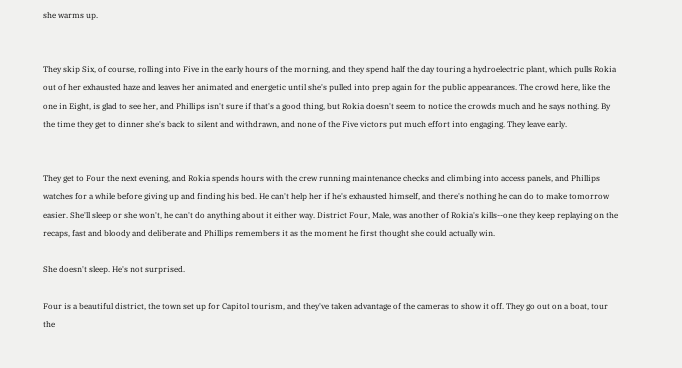she warms up.


They skip Six, of course, rolling into Five in the early hours of the morning, and they spend half the day touring a hydroelectric plant, which pulls Rokia out of her exhausted haze and leaves her animated and energetic until she's pulled into prep again for the public appearances. The crowd here, like the one in Eight, is glad to see her, and Phillips isn't sure if that's a good thing, but Rokia doesn't seem to notice the crowds much and he says nothing. By the time they get to dinner she's back to silent and withdrawn, and none of the Five victors put much effort into engaging. They leave early.


They get to Four the next evening, and Rokia spends hours with the crew running maintenance checks and climbing into access panels, and Phillips watches for a while before giving up and finding his bed. He can't help her if he's exhausted himself, and there's nothing he can do to make tomorrow easier. She'll sleep or she won't, he can't do anything about it either way. District Four, Male, was another of Rokia's kills--one they keep replaying on the recaps, fast and bloody and deliberate and Phillips remembers it as the moment he first thought she could actually win.

She doesn't sleep. He's not surprised.

Four is a beautiful district, the town set up for Capitol tourism, and they've taken advantage of the cameras to show it off. They go out on a boat, tour the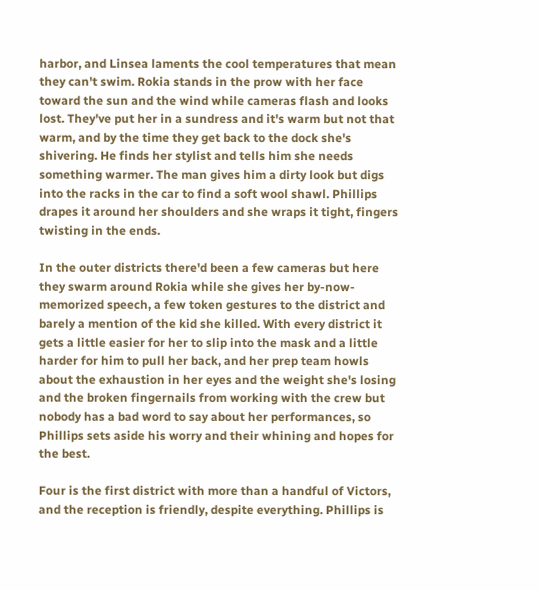harbor, and Linsea laments the cool temperatures that mean they can't swim. Rokia stands in the prow with her face toward the sun and the wind while cameras flash and looks lost. They've put her in a sundress and it's warm but not that warm, and by the time they get back to the dock she's shivering. He finds her stylist and tells him she needs something warmer. The man gives him a dirty look but digs into the racks in the car to find a soft wool shawl. Phillips drapes it around her shoulders and she wraps it tight, fingers twisting in the ends.

In the outer districts there'd been a few cameras but here they swarm around Rokia while she gives her by-now-memorized speech, a few token gestures to the district and barely a mention of the kid she killed. With every district it gets a little easier for her to slip into the mask and a little harder for him to pull her back, and her prep team howls about the exhaustion in her eyes and the weight she's losing and the broken fingernails from working with the crew but nobody has a bad word to say about her performances, so Phillips sets aside his worry and their whining and hopes for the best.

Four is the first district with more than a handful of Victors, and the reception is friendly, despite everything. Phillips is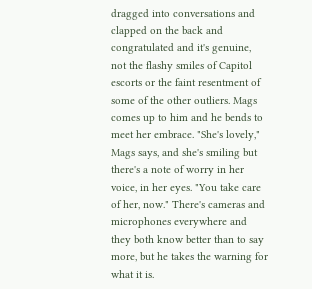dragged into conversations and clapped on the back and congratulated and it's genuine, not the flashy smiles of Capitol escorts or the faint resentment of some of the other outliers. Mags comes up to him and he bends to meet her embrace. "She's lovely," Mags says, and she's smiling but there's a note of worry in her voice, in her eyes. "You take care of her, now." There's cameras and microphones everywhere and they both know better than to say more, but he takes the warning for what it is.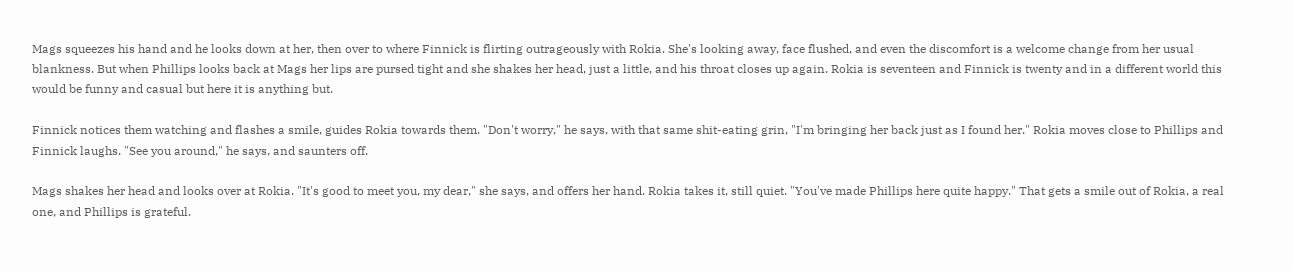Mags squeezes his hand and he looks down at her, then over to where Finnick is flirting outrageously with Rokia. She's looking away, face flushed, and even the discomfort is a welcome change from her usual blankness. But when Phillips looks back at Mags her lips are pursed tight and she shakes her head, just a little, and his throat closes up again. Rokia is seventeen and Finnick is twenty and in a different world this would be funny and casual but here it is anything but.

Finnick notices them watching and flashes a smile, guides Rokia towards them. "Don't worry," he says, with that same shit-eating grin, "I'm bringing her back just as I found her." Rokia moves close to Phillips and Finnick laughs. "See you around," he says, and saunters off.

Mags shakes her head and looks over at Rokia. "It's good to meet you, my dear," she says, and offers her hand. Rokia takes it, still quiet. "You've made Phillips here quite happy." That gets a smile out of Rokia, a real one, and Phillips is grateful.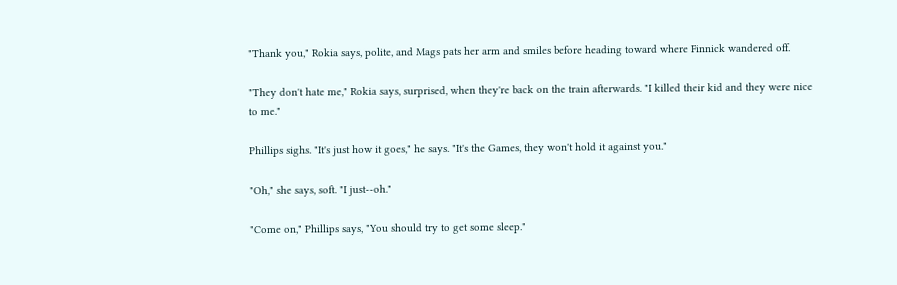"Thank you," Rokia says, polite, and Mags pats her arm and smiles before heading toward where Finnick wandered off.

"They don't hate me," Rokia says, surprised, when they're back on the train afterwards. "I killed their kid and they were nice to me."

Phillips sighs. "It's just how it goes," he says. "It's the Games, they won't hold it against you."

"Oh," she says, soft. "I just--oh."

"Come on," Phillips says, "You should try to get some sleep."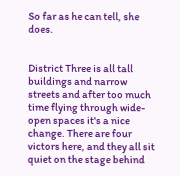So far as he can tell, she does.


District Three is all tall buildings and narrow streets and after too much time flying through wide-open spaces it's a nice change. There are four victors here, and they all sit quiet on the stage behind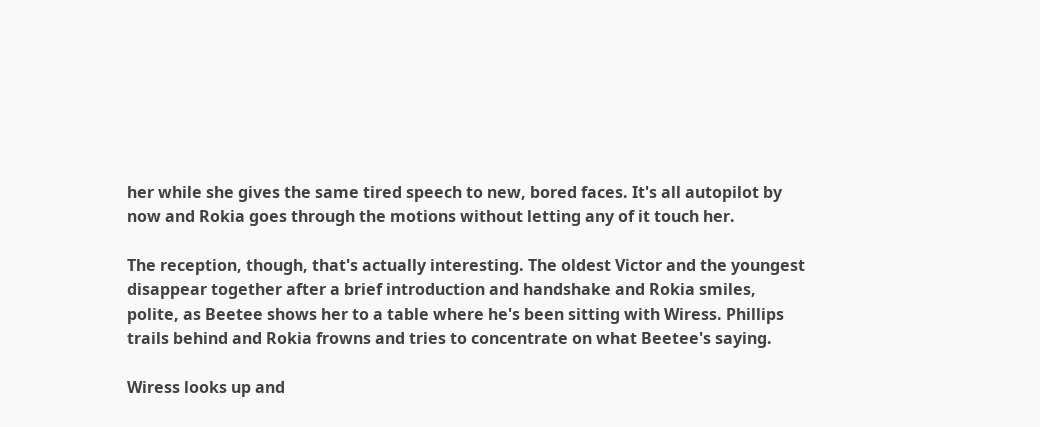her while she gives the same tired speech to new, bored faces. It's all autopilot by now and Rokia goes through the motions without letting any of it touch her.

The reception, though, that's actually interesting. The oldest Victor and the youngest disappear together after a brief introduction and handshake and Rokia smiles, polite, as Beetee shows her to a table where he's been sitting with Wiress. Phillips trails behind and Rokia frowns and tries to concentrate on what Beetee's saying.

Wiress looks up and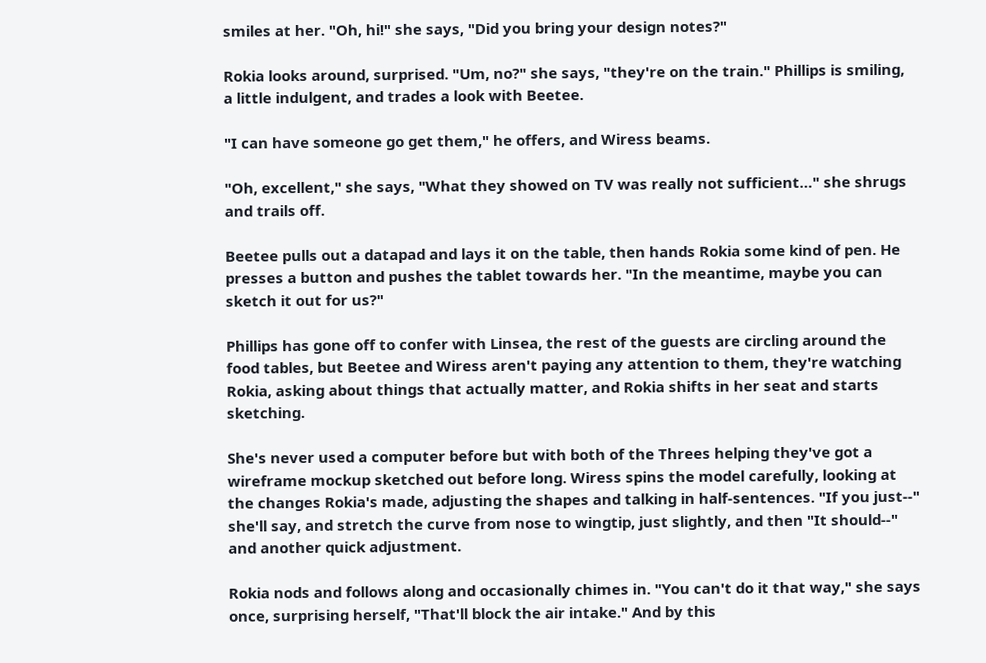smiles at her. "Oh, hi!" she says, "Did you bring your design notes?"

Rokia looks around, surprised. "Um, no?" she says, "they're on the train." Phillips is smiling, a little indulgent, and trades a look with Beetee.

"I can have someone go get them," he offers, and Wiress beams.

"Oh, excellent," she says, "What they showed on TV was really not sufficient…" she shrugs and trails off.

Beetee pulls out a datapad and lays it on the table, then hands Rokia some kind of pen. He presses a button and pushes the tablet towards her. "In the meantime, maybe you can sketch it out for us?"

Phillips has gone off to confer with Linsea, the rest of the guests are circling around the food tables, but Beetee and Wiress aren't paying any attention to them, they're watching Rokia, asking about things that actually matter, and Rokia shifts in her seat and starts sketching.

She's never used a computer before but with both of the Threes helping they've got a wireframe mockup sketched out before long. Wiress spins the model carefully, looking at the changes Rokia's made, adjusting the shapes and talking in half-sentences. "If you just--" she'll say, and stretch the curve from nose to wingtip, just slightly, and then "It should--" and another quick adjustment.

Rokia nods and follows along and occasionally chimes in. "You can't do it that way," she says once, surprising herself, "That'll block the air intake." And by this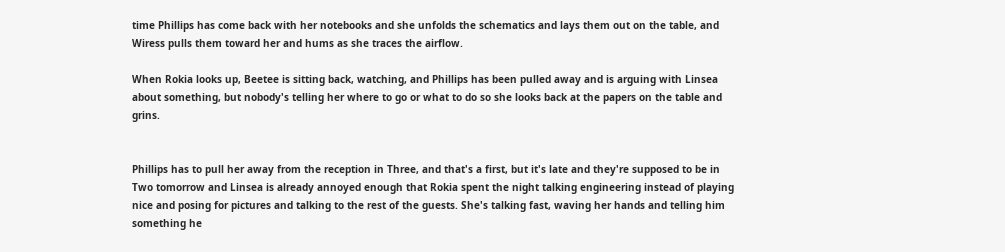time Phillips has come back with her notebooks and she unfolds the schematics and lays them out on the table, and Wiress pulls them toward her and hums as she traces the airflow.

When Rokia looks up, Beetee is sitting back, watching, and Phillips has been pulled away and is arguing with Linsea about something, but nobody's telling her where to go or what to do so she looks back at the papers on the table and grins.


Phillips has to pull her away from the reception in Three, and that's a first, but it's late and they're supposed to be in Two tomorrow and Linsea is already annoyed enough that Rokia spent the night talking engineering instead of playing nice and posing for pictures and talking to the rest of the guests. She's talking fast, waving her hands and telling him something he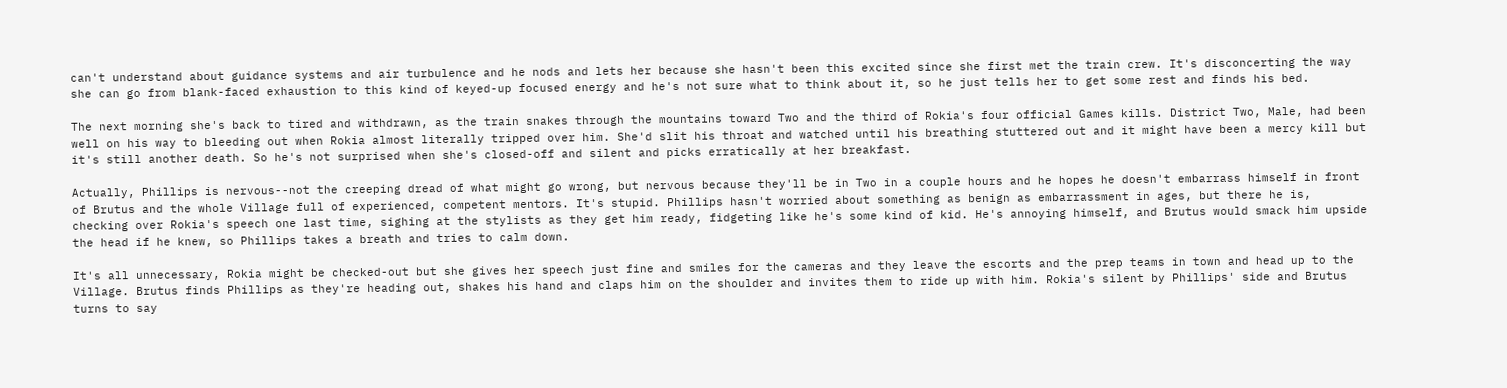can't understand about guidance systems and air turbulence and he nods and lets her because she hasn't been this excited since she first met the train crew. It's disconcerting the way she can go from blank-faced exhaustion to this kind of keyed-up focused energy and he's not sure what to think about it, so he just tells her to get some rest and finds his bed.

The next morning she's back to tired and withdrawn, as the train snakes through the mountains toward Two and the third of Rokia's four official Games kills. District Two, Male, had been well on his way to bleeding out when Rokia almost literally tripped over him. She'd slit his throat and watched until his breathing stuttered out and it might have been a mercy kill but it's still another death. So he's not surprised when she's closed-off and silent and picks erratically at her breakfast.

Actually, Phillips is nervous--not the creeping dread of what might go wrong, but nervous because they'll be in Two in a couple hours and he hopes he doesn't embarrass himself in front of Brutus and the whole Village full of experienced, competent mentors. It's stupid. Phillips hasn't worried about something as benign as embarrassment in ages, but there he is, checking over Rokia's speech one last time, sighing at the stylists as they get him ready, fidgeting like he's some kind of kid. He's annoying himself, and Brutus would smack him upside the head if he knew, so Phillips takes a breath and tries to calm down.

It's all unnecessary, Rokia might be checked-out but she gives her speech just fine and smiles for the cameras and they leave the escorts and the prep teams in town and head up to the Village. Brutus finds Phillips as they're heading out, shakes his hand and claps him on the shoulder and invites them to ride up with him. Rokia's silent by Phillips' side and Brutus turns to say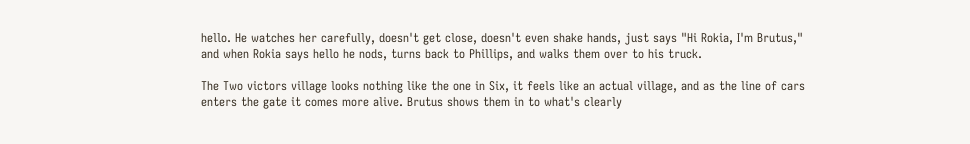hello. He watches her carefully, doesn't get close, doesn't even shake hands, just says "Hi Rokia, I'm Brutus," and when Rokia says hello he nods, turns back to Phillips, and walks them over to his truck.

The Two victors village looks nothing like the one in Six, it feels like an actual village, and as the line of cars enters the gate it comes more alive. Brutus shows them in to what's clearly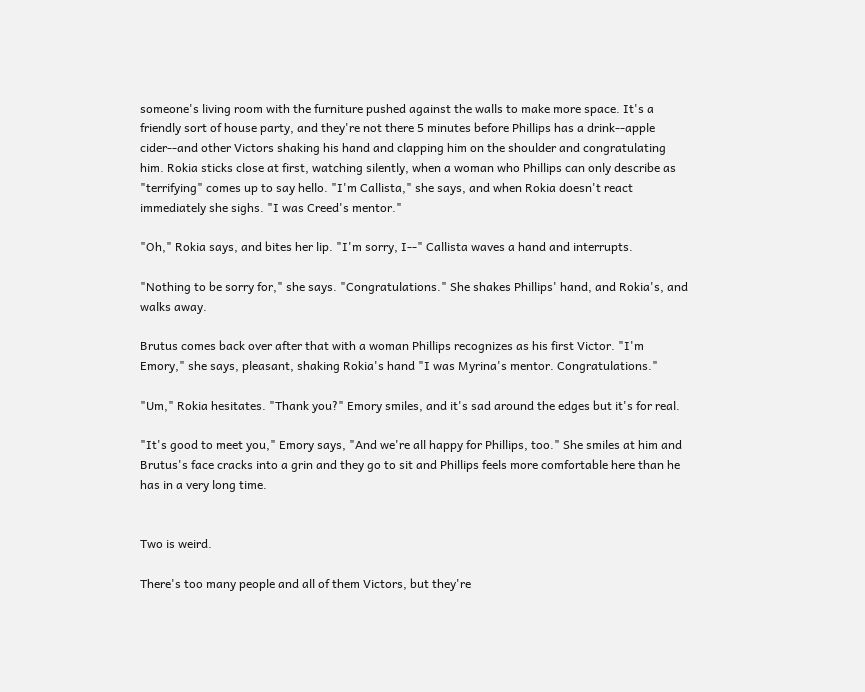someone's living room with the furniture pushed against the walls to make more space. It's a friendly sort of house party, and they're not there 5 minutes before Phillips has a drink--apple cider--and other Victors shaking his hand and clapping him on the shoulder and congratulating him. Rokia sticks close at first, watching silently, when a woman who Phillips can only describe as "terrifying" comes up to say hello. "I'm Callista," she says, and when Rokia doesn't react immediately she sighs. "I was Creed's mentor."

"Oh," Rokia says, and bites her lip. "I'm sorry, I--" Callista waves a hand and interrupts.

"Nothing to be sorry for," she says. "Congratulations." She shakes Phillips' hand, and Rokia's, and walks away.

Brutus comes back over after that with a woman Phillips recognizes as his first Victor. "I'm Emory," she says, pleasant, shaking Rokia's hand "I was Myrina's mentor. Congratulations."

"Um," Rokia hesitates. "Thank you?" Emory smiles, and it's sad around the edges but it's for real.

"It's good to meet you," Emory says, "And we're all happy for Phillips, too." She smiles at him and Brutus's face cracks into a grin and they go to sit and Phillips feels more comfortable here than he has in a very long time.


Two is weird.

There's too many people and all of them Victors, but they're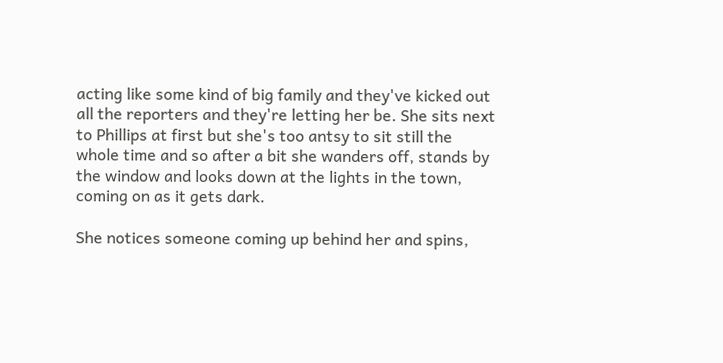acting like some kind of big family and they've kicked out all the reporters and they're letting her be. She sits next to Phillips at first but she's too antsy to sit still the whole time and so after a bit she wanders off, stands by the window and looks down at the lights in the town, coming on as it gets dark.

She notices someone coming up behind her and spins,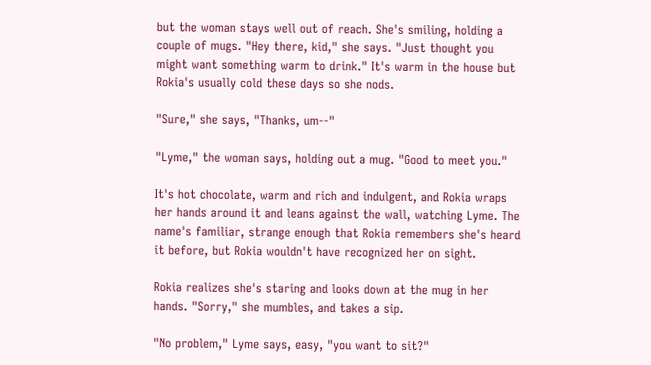but the woman stays well out of reach. She's smiling, holding a couple of mugs. "Hey there, kid," she says. "Just thought you might want something warm to drink." It's warm in the house but Rokia's usually cold these days so she nods.

"Sure," she says, "Thanks, um--"

"Lyme," the woman says, holding out a mug. "Good to meet you."

It's hot chocolate, warm and rich and indulgent, and Rokia wraps her hands around it and leans against the wall, watching Lyme. The name's familiar, strange enough that Rokia remembers she's heard it before, but Rokia wouldn't have recognized her on sight.

Rokia realizes she's staring and looks down at the mug in her hands. "Sorry," she mumbles, and takes a sip.

"No problem," Lyme says, easy, "you want to sit?"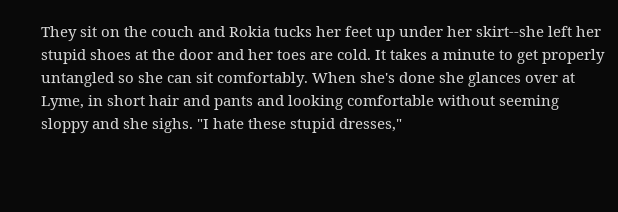They sit on the couch and Rokia tucks her feet up under her skirt--she left her stupid shoes at the door and her toes are cold. It takes a minute to get properly untangled so she can sit comfortably. When she's done she glances over at Lyme, in short hair and pants and looking comfortable without seeming sloppy and she sighs. "I hate these stupid dresses,"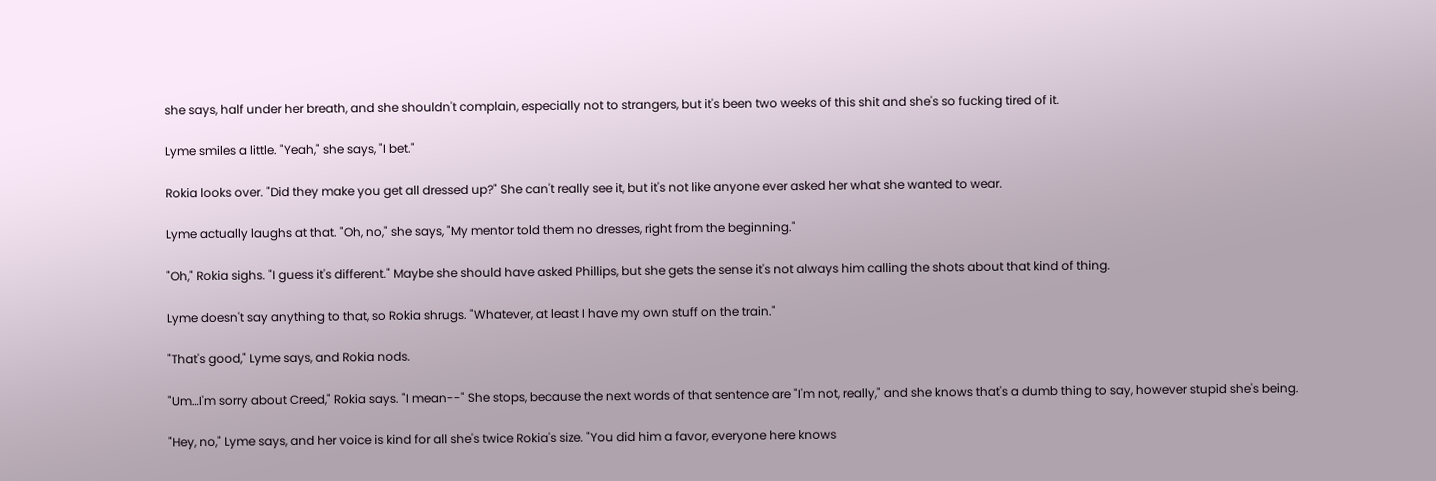she says, half under her breath, and she shouldn't complain, especially not to strangers, but it's been two weeks of this shit and she's so fucking tired of it.

Lyme smiles a little. "Yeah," she says, "I bet."

Rokia looks over. "Did they make you get all dressed up?" She can't really see it, but it's not like anyone ever asked her what she wanted to wear.

Lyme actually laughs at that. "Oh, no," she says, "My mentor told them no dresses, right from the beginning."

"Oh," Rokia sighs. "I guess it's different." Maybe she should have asked Phillips, but she gets the sense it's not always him calling the shots about that kind of thing.

Lyme doesn't say anything to that, so Rokia shrugs. "Whatever, at least I have my own stuff on the train."

"That's good," Lyme says, and Rokia nods.

"Um…I'm sorry about Creed," Rokia says. "I mean--" She stops, because the next words of that sentence are "I'm not, really," and she knows that's a dumb thing to say, however stupid she's being.

"Hey, no," Lyme says, and her voice is kind for all she's twice Rokia's size. "You did him a favor, everyone here knows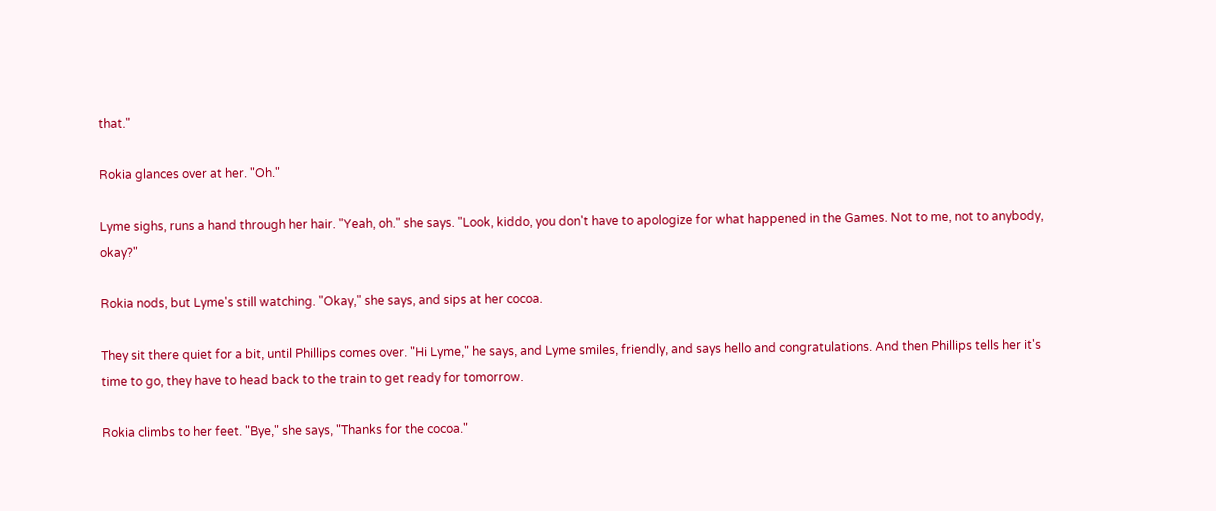that."

Rokia glances over at her. "Oh."

Lyme sighs, runs a hand through her hair. "Yeah, oh." she says. "Look, kiddo, you don't have to apologize for what happened in the Games. Not to me, not to anybody, okay?"

Rokia nods, but Lyme's still watching. "Okay," she says, and sips at her cocoa.

They sit there quiet for a bit, until Phillips comes over. "Hi Lyme," he says, and Lyme smiles, friendly, and says hello and congratulations. And then Phillips tells her it's time to go, they have to head back to the train to get ready for tomorrow.

Rokia climbs to her feet. "Bye," she says, "Thanks for the cocoa."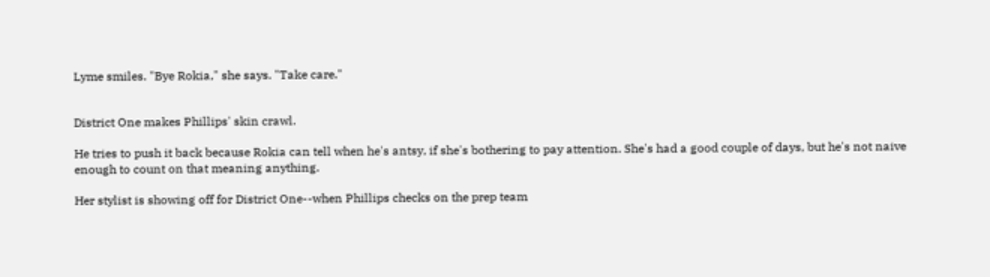Lyme smiles. "Bye Rokia," she says. "Take care."


District One makes Phillips' skin crawl.

He tries to push it back because Rokia can tell when he's antsy, if she's bothering to pay attention. She's had a good couple of days, but he's not naive enough to count on that meaning anything.

Her stylist is showing off for District One--when Phillips checks on the prep team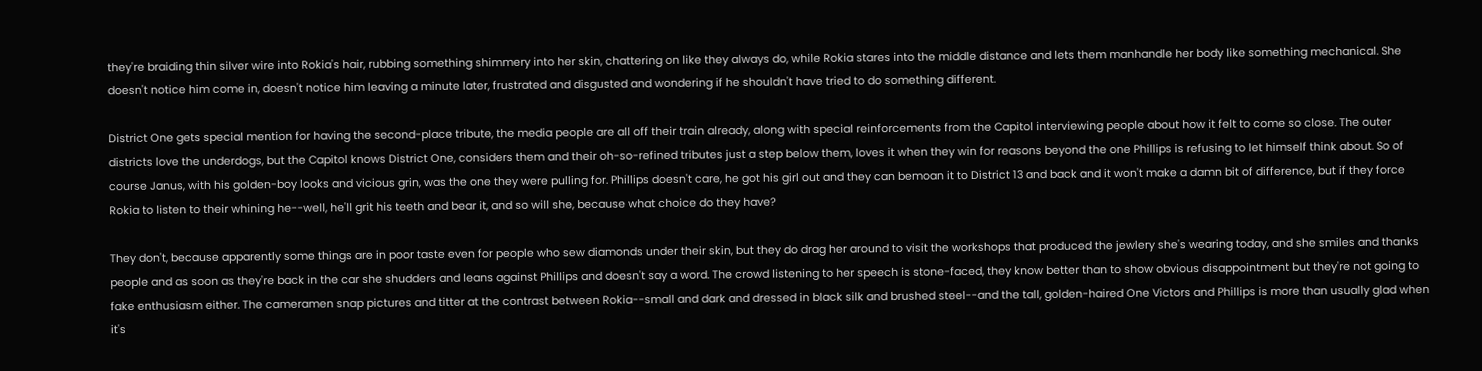they're braiding thin silver wire into Rokia's hair, rubbing something shimmery into her skin, chattering on like they always do, while Rokia stares into the middle distance and lets them manhandle her body like something mechanical. She doesn't notice him come in, doesn't notice him leaving a minute later, frustrated and disgusted and wondering if he shouldn't have tried to do something different.

District One gets special mention for having the second-place tribute, the media people are all off their train already, along with special reinforcements from the Capitol interviewing people about how it felt to come so close. The outer districts love the underdogs, but the Capitol knows District One, considers them and their oh-so-refined tributes just a step below them, loves it when they win for reasons beyond the one Phillips is refusing to let himself think about. So of course Janus, with his golden-boy looks and vicious grin, was the one they were pulling for. Phillips doesn't care, he got his girl out and they can bemoan it to District 13 and back and it won't make a damn bit of difference, but if they force Rokia to listen to their whining he--well, he'll grit his teeth and bear it, and so will she, because what choice do they have?

They don't, because apparently some things are in poor taste even for people who sew diamonds under their skin, but they do drag her around to visit the workshops that produced the jewlery she's wearing today, and she smiles and thanks people and as soon as they're back in the car she shudders and leans against Phillips and doesn't say a word. The crowd listening to her speech is stone-faced, they know better than to show obvious disappointment but they're not going to fake enthusiasm either. The cameramen snap pictures and titter at the contrast between Rokia--small and dark and dressed in black silk and brushed steel--and the tall, golden-haired One Victors and Phillips is more than usually glad when it's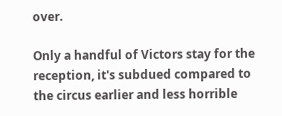over.

Only a handful of Victors stay for the reception, it's subdued compared to the circus earlier and less horrible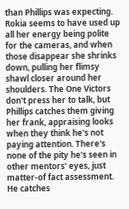than Phillips was expecting. Rokia seems to have used up all her energy being polite for the cameras, and when those disappear she shrinks down, pulling her flimsy shawl closer around her shoulders. The One Victors don't press her to talk, but Phillips catches them giving her frank, appraising looks when they think he's not paying attention. There's none of the pity he's seen in other mentors' eyes, just matter-of fact assessment. He catches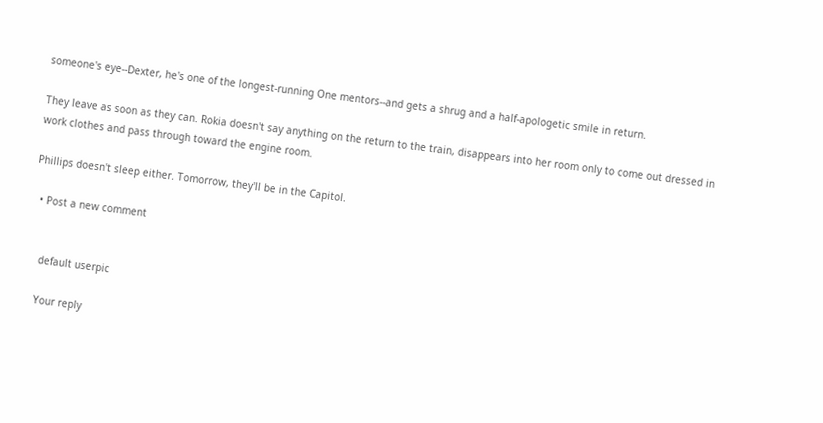someone's eye--Dexter, he's one of the longest-running One mentors--and gets a shrug and a half-apologetic smile in return.

They leave as soon as they can. Rokia doesn't say anything on the return to the train, disappears into her room only to come out dressed in work clothes and pass through toward the engine room.

Phillips doesn't sleep either. Tomorrow, they'll be in the Capitol.

  • Post a new comment


    default userpic

    Your reply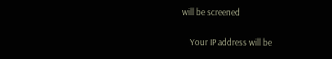will be screened

    Your IP address will be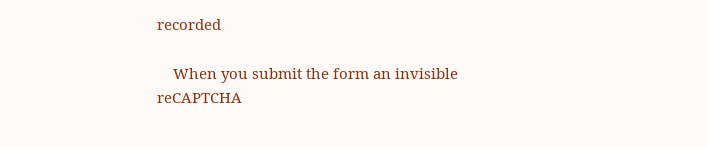recorded

    When you submit the form an invisible reCAPTCHA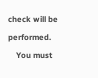check will be performed.
    You must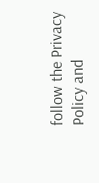follow the Privacy Policy and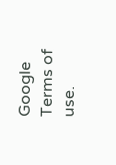Google Terms of use.